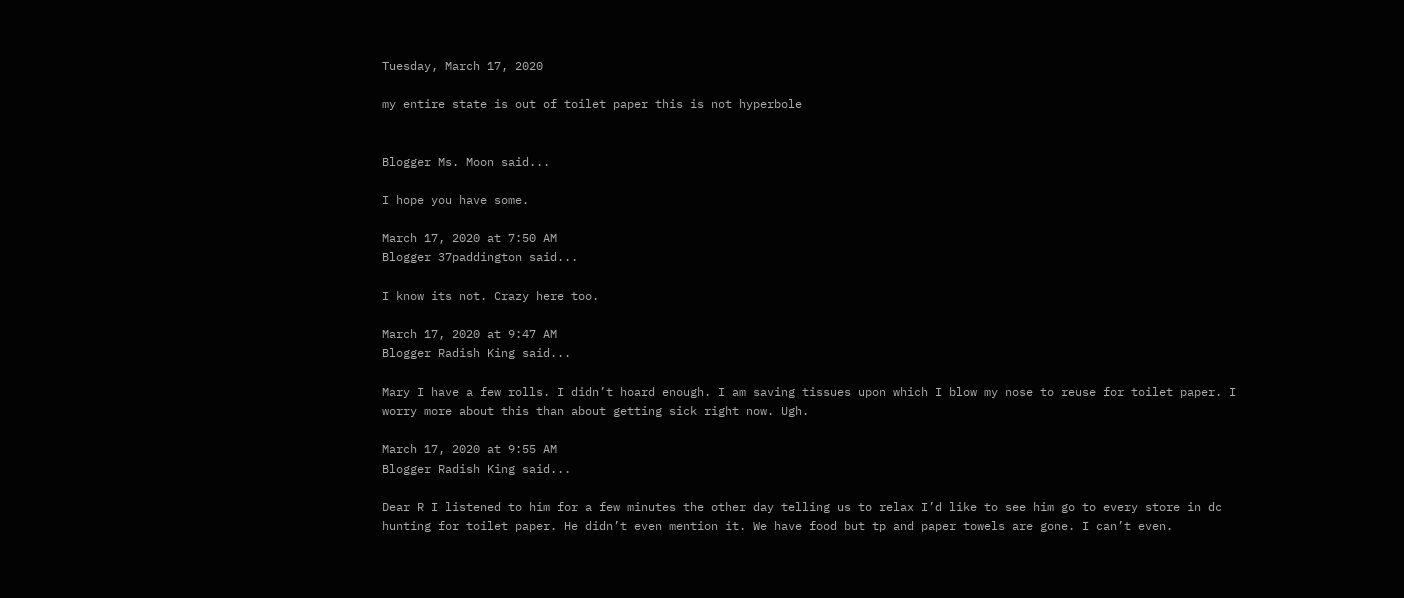Tuesday, March 17, 2020

my entire state is out of toilet paper this is not hyperbole


Blogger Ms. Moon said...

I hope you have some.

March 17, 2020 at 7:50 AM
Blogger 37paddington said...

I know its not. Crazy here too.

March 17, 2020 at 9:47 AM
Blogger Radish King said...

Mary I have a few rolls. I didn’t hoard enough. I am saving tissues upon which I blow my nose to reuse for toilet paper. I worry more about this than about getting sick right now. Ugh.

March 17, 2020 at 9:55 AM
Blogger Radish King said...

Dear R I listened to him for a few minutes the other day telling us to relax I’d like to see him go to every store in dc hunting for toilet paper. He didn’t even mention it. We have food but tp and paper towels are gone. I can’t even.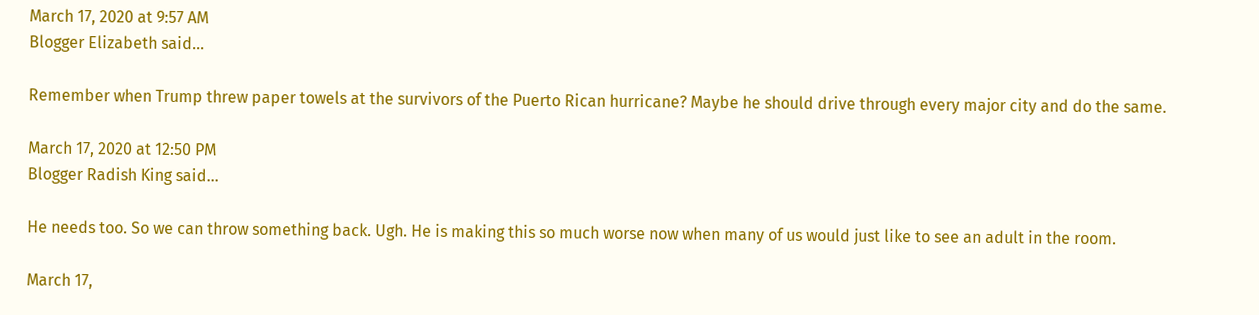March 17, 2020 at 9:57 AM
Blogger Elizabeth said...

Remember when Trump threw paper towels at the survivors of the Puerto Rican hurricane? Maybe he should drive through every major city and do the same.

March 17, 2020 at 12:50 PM
Blogger Radish King said...

He needs too. So we can throw something back. Ugh. He is making this so much worse now when many of us would just like to see an adult in the room.

March 17,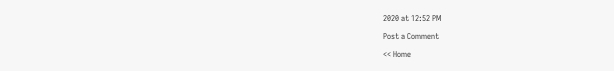2020 at 12:52 PM

Post a Comment

<< Home